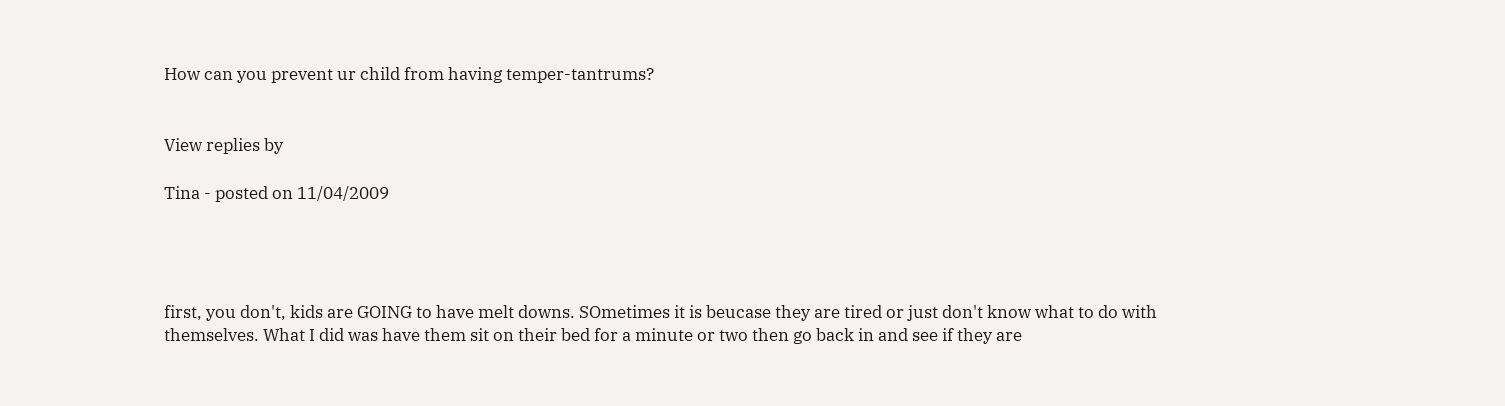How can you prevent ur child from having temper-tantrums?


View replies by

Tina - posted on 11/04/2009




first, you don't, kids are GOING to have melt downs. SOmetimes it is beucase they are tired or just don't know what to do with themselves. What I did was have them sit on their bed for a minute or two then go back in and see if they are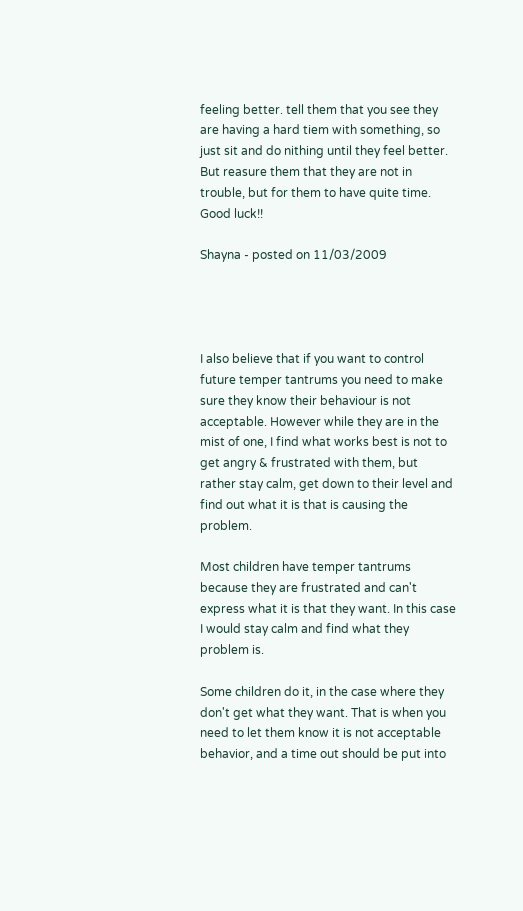feeling better. tell them that you see they are having a hard tiem with something, so just sit and do nithing until they feel better. But reasure them that they are not in trouble, but for them to have quite time. Good luck!!

Shayna - posted on 11/03/2009




I also believe that if you want to control future temper tantrums you need to make sure they know their behaviour is not acceptable. However while they are in the mist of one, I find what works best is not to get angry & frustrated with them, but rather stay calm, get down to their level and find out what it is that is causing the problem.

Most children have temper tantrums because they are frustrated and can't express what it is that they want. In this case I would stay calm and find what they problem is.

Some children do it, in the case where they don't get what they want. That is when you need to let them know it is not acceptable behavior, and a time out should be put into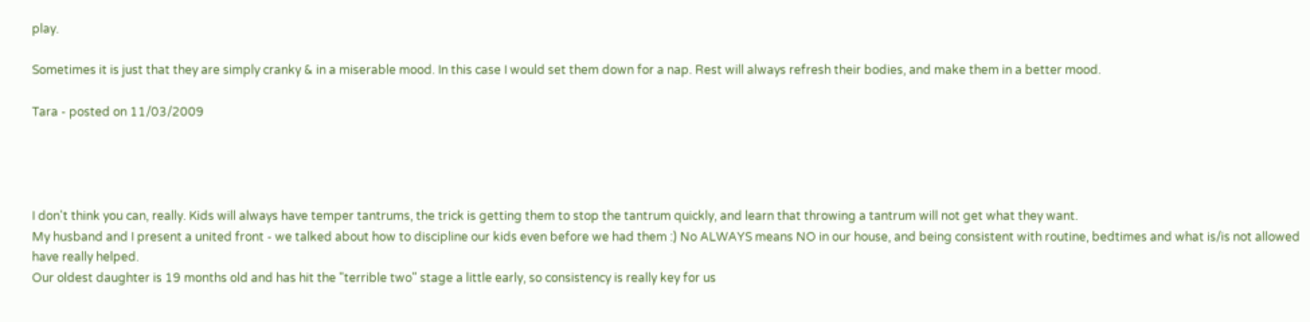play.

Sometimes it is just that they are simply cranky & in a miserable mood. In this case I would set them down for a nap. Rest will always refresh their bodies, and make them in a better mood.

Tara - posted on 11/03/2009




I don't think you can, really. Kids will always have temper tantrums, the trick is getting them to stop the tantrum quickly, and learn that throwing a tantrum will not get what they want.
My husband and I present a united front - we talked about how to discipline our kids even before we had them :) No ALWAYS means NO in our house, and being consistent with routine, bedtimes and what is/is not allowed have really helped.
Our oldest daughter is 19 months old and has hit the "terrible two" stage a little early, so consistency is really key for us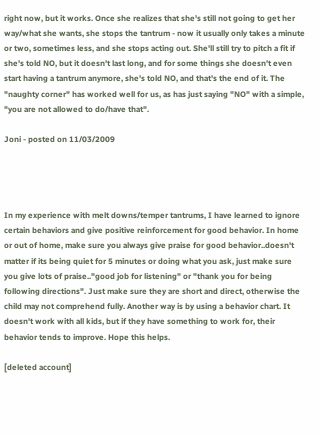right now, but it works. Once she realizes that she's still not going to get her way/what she wants, she stops the tantrum - now it usually only takes a minute or two, sometimes less, and she stops acting out. She'll still try to pitch a fit if she's told NO, but it doesn't last long, and for some things she doesn't even start having a tantrum anymore, she's told NO, and that's the end of it. The "naughty corner" has worked well for us, as has just saying "NO" with a simple, "you are not allowed to do/have that".

Joni - posted on 11/03/2009




In my experience with melt downs/temper tantrums, I have learned to ignore certain behaviors and give positive reinforcement for good behavior. In home or out of home, make sure you always give praise for good behavior..doesn't matter if its being quiet for 5 minutes or doing what you ask, just make sure you give lots of praise.."good job for listening" or "thank you for being following directions". Just make sure they are short and direct, otherwise the child may not comprehend fully. Another way is by using a behavior chart. It doesn't work with all kids, but if they have something to work for, their behavior tends to improve. Hope this helps.

[deleted account]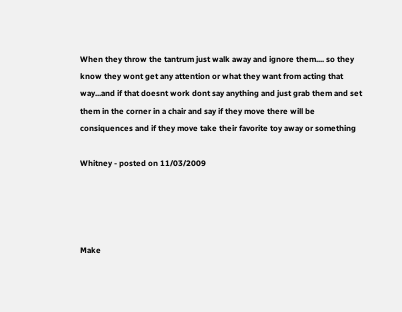When they throw the tantrum just walk away and ignore them.... so they know they wont get any attention or what they want from acting that way...and if that doesnt work dont say anything and just grab them and set them in the corner in a chair and say if they move there will be consiquences and if they move take their favorite toy away or something

Whitney - posted on 11/03/2009




Make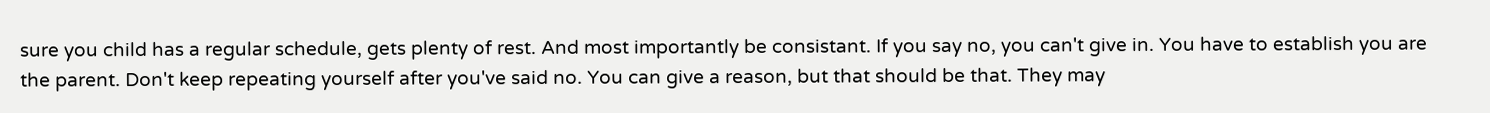sure you child has a regular schedule, gets plenty of rest. And most importantly be consistant. If you say no, you can't give in. You have to establish you are the parent. Don't keep repeating yourself after you've said no. You can give a reason, but that should be that. They may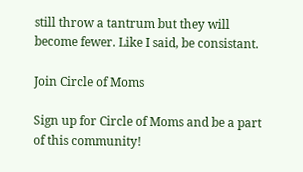still throw a tantrum but they will become fewer. Like I said, be consistant.

Join Circle of Moms

Sign up for Circle of Moms and be a part of this community!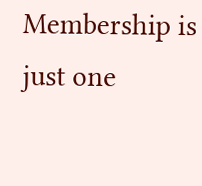Membership is just one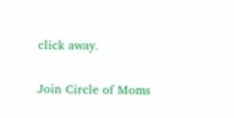click away.

Join Circle of Moms